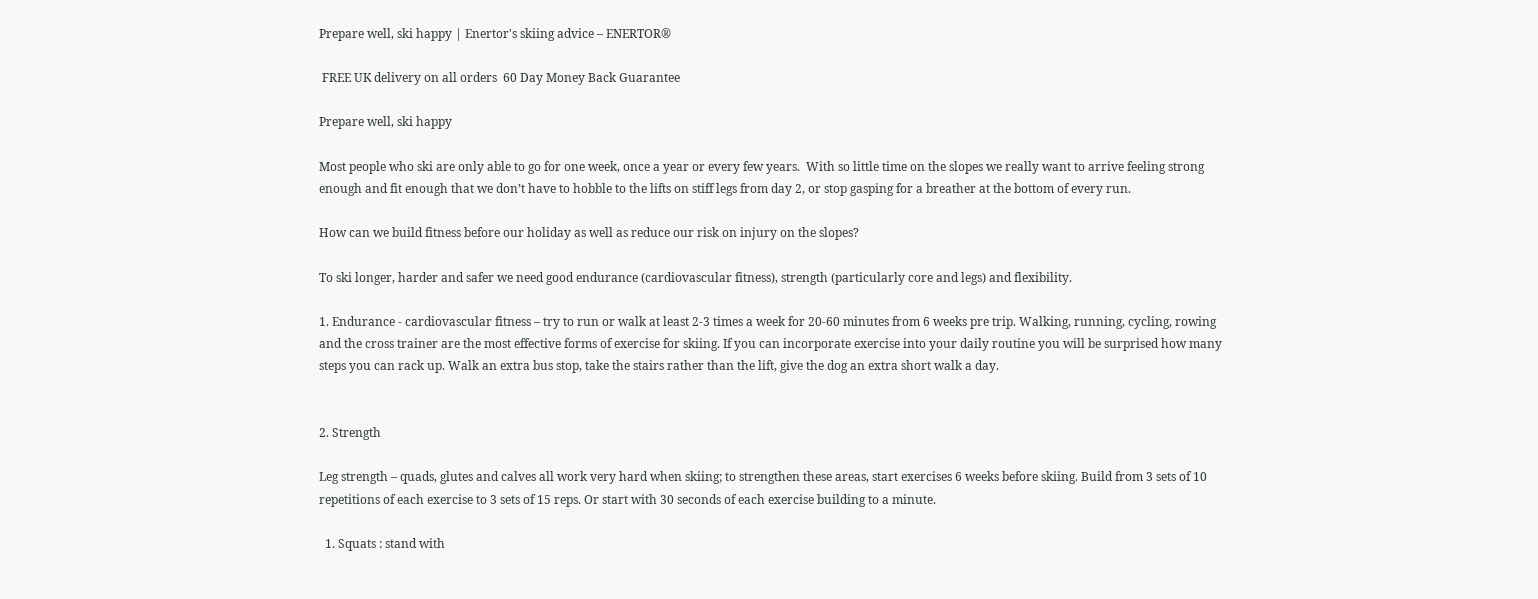Prepare well, ski happy | Enertor's skiing advice – ENERTOR®

 FREE UK delivery on all orders  60 Day Money Back Guarantee

Prepare well, ski happy

Most people who ski are only able to go for one week, once a year or every few years.  With so little time on the slopes we really want to arrive feeling strong enough and fit enough that we don’t have to hobble to the lifts on stiff legs from day 2, or stop gasping for a breather at the bottom of every run.

How can we build fitness before our holiday as well as reduce our risk on injury on the slopes?

To ski longer, harder and safer we need good endurance (cardiovascular fitness), strength (particularly core and legs) and flexibility.

1. Endurance - cardiovascular fitness – try to run or walk at least 2-3 times a week for 20-60 minutes from 6 weeks pre trip. Walking, running, cycling, rowing and the cross trainer are the most effective forms of exercise for skiing. If you can incorporate exercise into your daily routine you will be surprised how many steps you can rack up. Walk an extra bus stop, take the stairs rather than the lift, give the dog an extra short walk a day.


2. Strength

Leg strength – quads, glutes and calves all work very hard when skiing; to strengthen these areas, start exercises 6 weeks before skiing. Build from 3 sets of 10 repetitions of each exercise to 3 sets of 15 reps. Or start with 30 seconds of each exercise building to a minute.

  1. Squats : stand with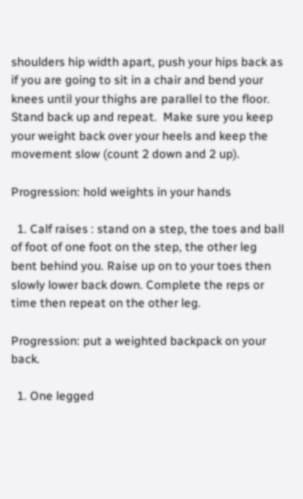shoulders hip width apart, push your hips back as if you are going to sit in a chair and bend your knees until your thighs are parallel to the floor. Stand back up and repeat.  Make sure you keep your weight back over your heels and keep the movement slow (count 2 down and 2 up).

Progression: hold weights in your hands

  1. Calf raises : stand on a step, the toes and ball of foot of one foot on the step, the other leg bent behind you. Raise up on to your toes then slowly lower back down. Complete the reps or time then repeat on the other leg.

Progression: put a weighted backpack on your back.

  1. One legged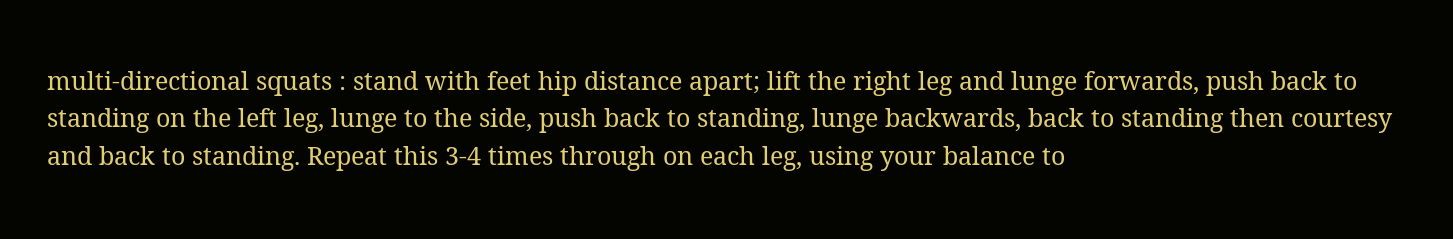multi-directional squats : stand with feet hip distance apart; lift the right leg and lunge forwards, push back to standing on the left leg, lunge to the side, push back to standing, lunge backwards, back to standing then courtesy and back to standing. Repeat this 3-4 times through on each leg, using your balance to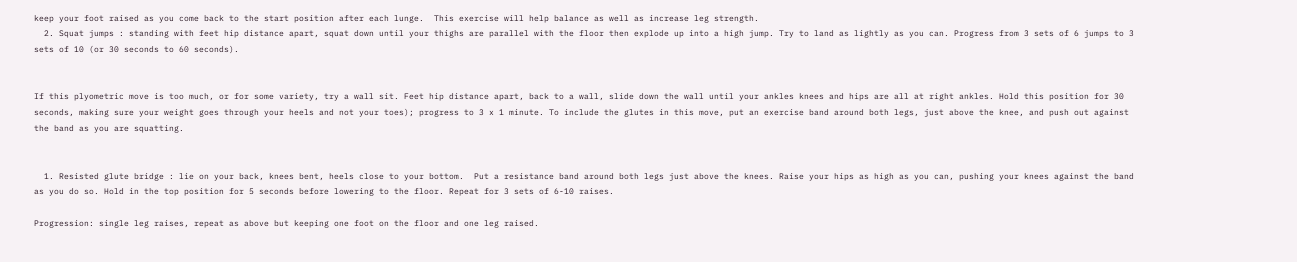keep your foot raised as you come back to the start position after each lunge.  This exercise will help balance as well as increase leg strength.
  2. Squat jumps : standing with feet hip distance apart, squat down until your thighs are parallel with the floor then explode up into a high jump. Try to land as lightly as you can. Progress from 3 sets of 6 jumps to 3 sets of 10 (or 30 seconds to 60 seconds).


If this plyometric move is too much, or for some variety, try a wall sit. Feet hip distance apart, back to a wall, slide down the wall until your ankles knees and hips are all at right ankles. Hold this position for 30 seconds, making sure your weight goes through your heels and not your toes); progress to 3 x 1 minute. To include the glutes in this move, put an exercise band around both legs, just above the knee, and push out against the band as you are squatting.


  1. Resisted glute bridge : lie on your back, knees bent, heels close to your bottom.  Put a resistance band around both legs just above the knees. Raise your hips as high as you can, pushing your knees against the band as you do so. Hold in the top position for 5 seconds before lowering to the floor. Repeat for 3 sets of 6-10 raises.

Progression: single leg raises, repeat as above but keeping one foot on the floor and one leg raised.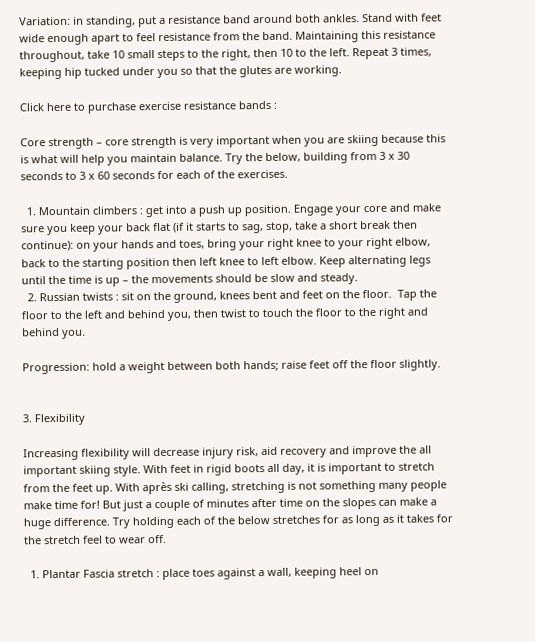Variation: in standing, put a resistance band around both ankles. Stand with feet wide enough apart to feel resistance from the band. Maintaining this resistance throughout, take 10 small steps to the right, then 10 to the left. Repeat 3 times, keeping hip tucked under you so that the glutes are working.

Click here to purchase exercise resistance bands :

Core strength – core strength is very important when you are skiing because this is what will help you maintain balance. Try the below, building from 3 x 30 seconds to 3 x 60 seconds for each of the exercises.

  1. Mountain climbers : get into a push up position. Engage your core and make sure you keep your back flat (if it starts to sag, stop, take a short break then continue): on your hands and toes, bring your right knee to your right elbow, back to the starting position then left knee to left elbow. Keep alternating legs until the time is up – the movements should be slow and steady.
  2. Russian twists : sit on the ground, knees bent and feet on the floor.  Tap the floor to the left and behind you, then twist to touch the floor to the right and behind you.

Progression: hold a weight between both hands; raise feet off the floor slightly.


3. Flexibility

Increasing flexibility will decrease injury risk, aid recovery and improve the all important skiing style. With feet in rigid boots all day, it is important to stretch from the feet up. With après ski calling, stretching is not something many people make time for! But just a couple of minutes after time on the slopes can make a huge difference. Try holding each of the below stretches for as long as it takes for the stretch feel to wear off.

  1. Plantar Fascia stretch : place toes against a wall, keeping heel on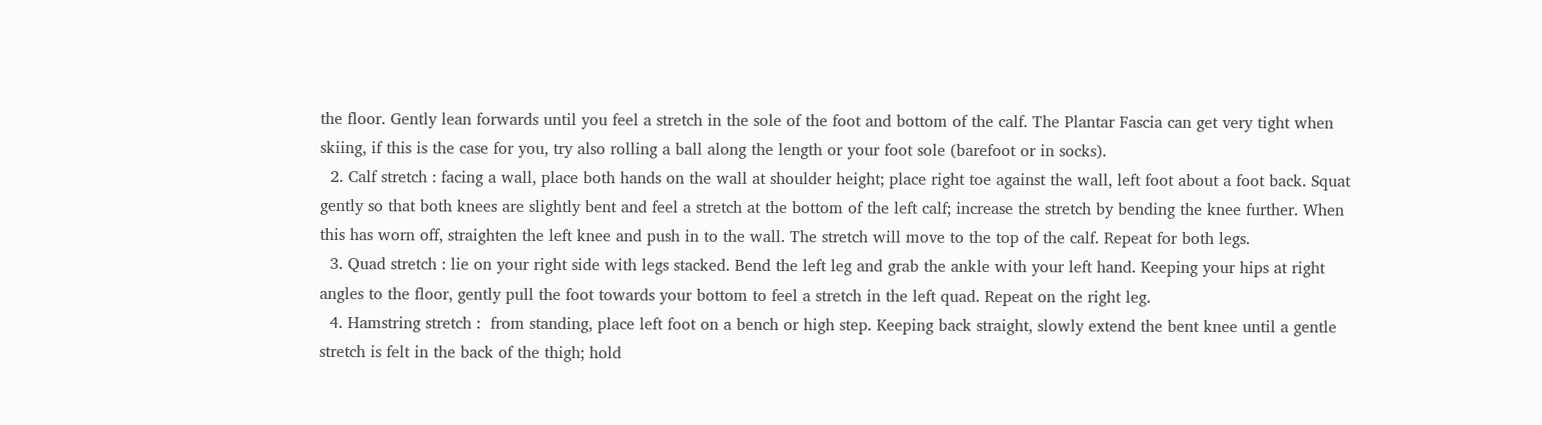the floor. Gently lean forwards until you feel a stretch in the sole of the foot and bottom of the calf. The Plantar Fascia can get very tight when skiing, if this is the case for you, try also rolling a ball along the length or your foot sole (barefoot or in socks).
  2. Calf stretch : facing a wall, place both hands on the wall at shoulder height; place right toe against the wall, left foot about a foot back. Squat gently so that both knees are slightly bent and feel a stretch at the bottom of the left calf; increase the stretch by bending the knee further. When this has worn off, straighten the left knee and push in to the wall. The stretch will move to the top of the calf. Repeat for both legs.
  3. Quad stretch : lie on your right side with legs stacked. Bend the left leg and grab the ankle with your left hand. Keeping your hips at right angles to the floor, gently pull the foot towards your bottom to feel a stretch in the left quad. Repeat on the right leg.
  4. Hamstring stretch :  from standing, place left foot on a bench or high step. Keeping back straight, slowly extend the bent knee until a gentle stretch is felt in the back of the thigh; hold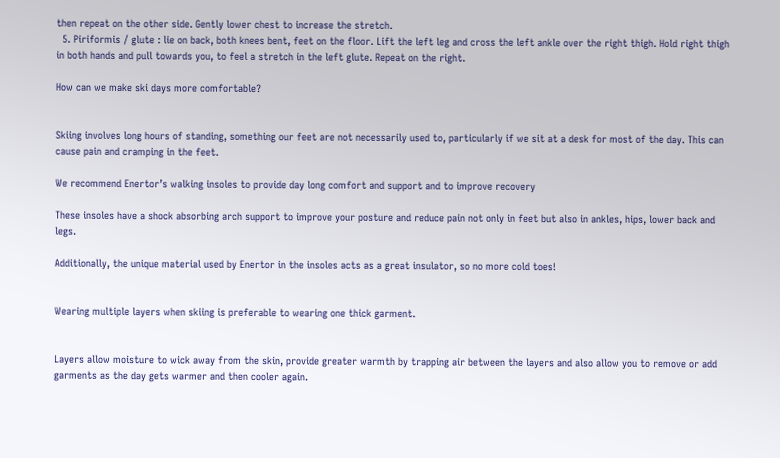then repeat on the other side. Gently lower chest to increase the stretch.
  5. Piriformis / glute : lie on back, both knees bent, feet on the floor. Lift the left leg and cross the left ankle over the right thigh. Hold right thigh in both hands and pull towards you, to feel a stretch in the left glute. Repeat on the right.

How can we make ski days more comfortable?


Skiing involves long hours of standing, something our feet are not necessarily used to, particularly if we sit at a desk for most of the day. This can cause pain and cramping in the feet.

We recommend Enertor’s walking insoles to provide day long comfort and support and to improve recovery

These insoles have a shock absorbing arch support to improve your posture and reduce pain not only in feet but also in ankles, hips, lower back and legs.

Additionally, the unique material used by Enertor in the insoles acts as a great insulator, so no more cold toes!


Wearing multiple layers when skiing is preferable to wearing one thick garment.


Layers allow moisture to wick away from the skin, provide greater warmth by trapping air between the layers and also allow you to remove or add garments as the day gets warmer and then cooler again.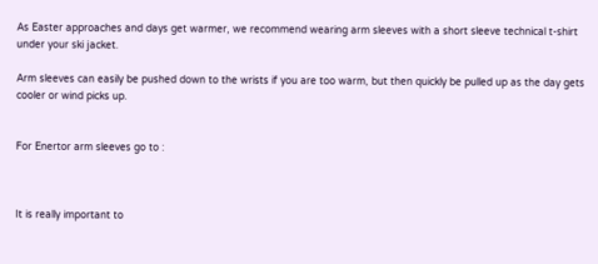As Easter approaches and days get warmer, we recommend wearing arm sleeves with a short sleeve technical t-shirt under your ski jacket.

Arm sleeves can easily be pushed down to the wrists if you are too warm, but then quickly be pulled up as the day gets cooler or wind picks up.


For Enertor arm sleeves go to :



It is really important to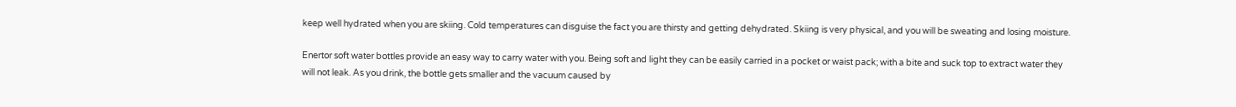keep well hydrated when you are skiing. Cold temperatures can disguise the fact you are thirsty and getting dehydrated. Skiing is very physical, and you will be sweating and losing moisture.

Enertor soft water bottles provide an easy way to carry water with you. Being soft and light they can be easily carried in a pocket or waist pack; with a bite and suck top to extract water they will not leak. As you drink, the bottle gets smaller and the vacuum caused by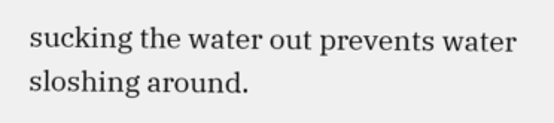sucking the water out prevents water sloshing around.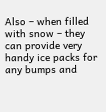Also – when filled with snow – they can provide very handy ice packs for any bumps and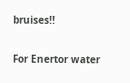bruises!!


For Enertor water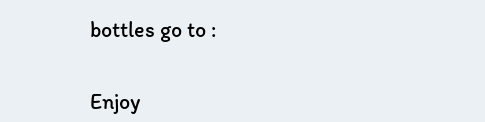bottles go to :


Enjoy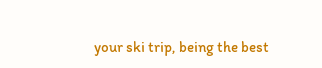your ski trip, being the best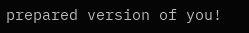prepared version of you!